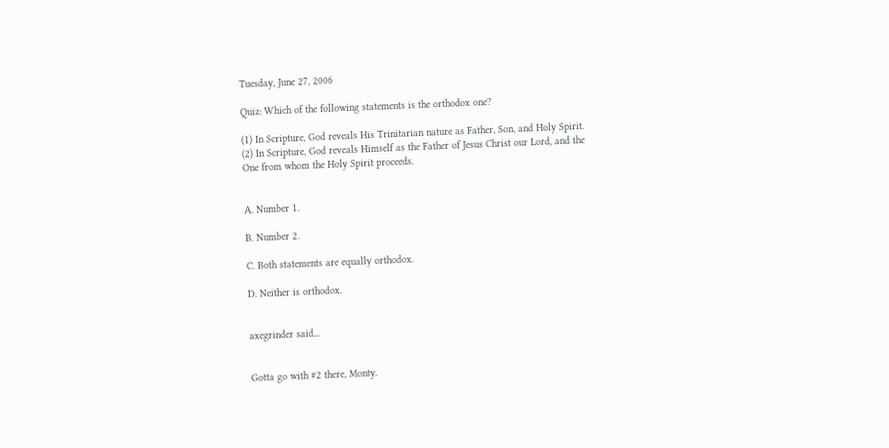Tuesday, June 27, 2006

Quiz: Which of the following statements is the orthodox one?

(1) In Scripture, God reveals His Trinitarian nature as Father, Son, and Holy Spirit.
(2) In Scripture, God reveals Himself as the Father of Jesus Christ our Lord, and the One from whom the Holy Spirit proceeds.


A. Number 1.

B. Number 2.

C. Both statements are equally orthodox.

D. Neither is orthodox.


axegrinder said...


Gotta go with #2 there, Monty.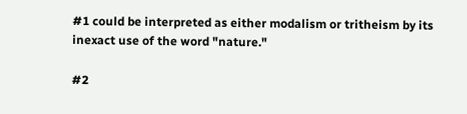#1 could be interpreted as either modalism or tritheism by its inexact use of the word "nature."

#2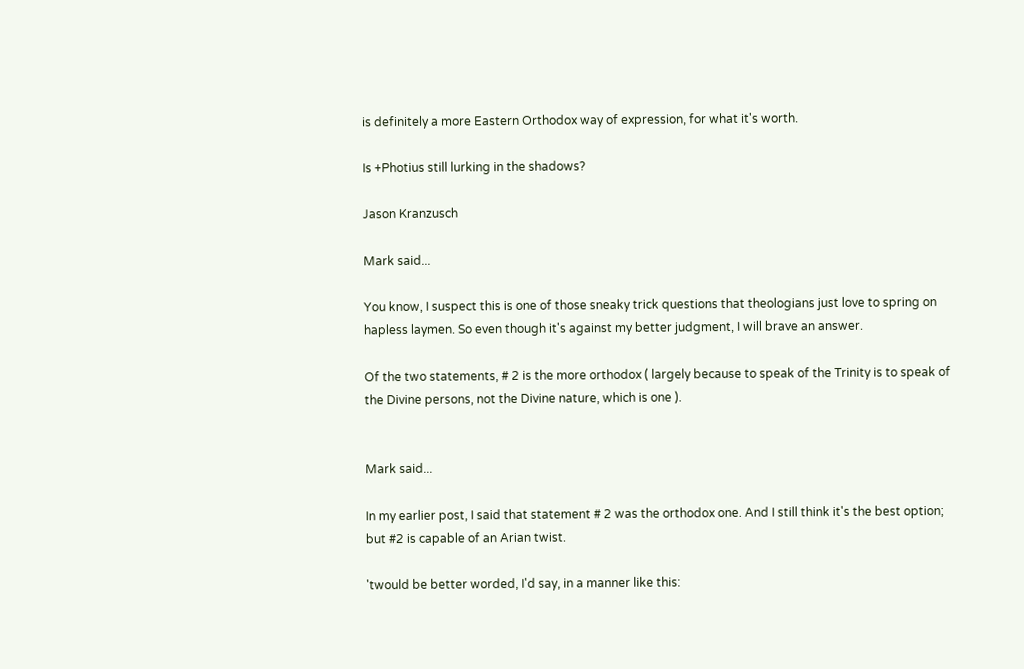is definitely a more Eastern Orthodox way of expression, for what it's worth.

Is +Photius still lurking in the shadows?

Jason Kranzusch

Mark said...

You know, I suspect this is one of those sneaky trick questions that theologians just love to spring on hapless laymen. So even though it's against my better judgment, I will brave an answer.

Of the two statements, # 2 is the more orthodox ( largely because to speak of the Trinity is to speak of the Divine persons, not the Divine nature, which is one ).


Mark said...

In my earlier post, I said that statement # 2 was the orthodox one. And I still think it's the best option; but #2 is capable of an Arian twist.

'twould be better worded, I'd say, in a manner like this: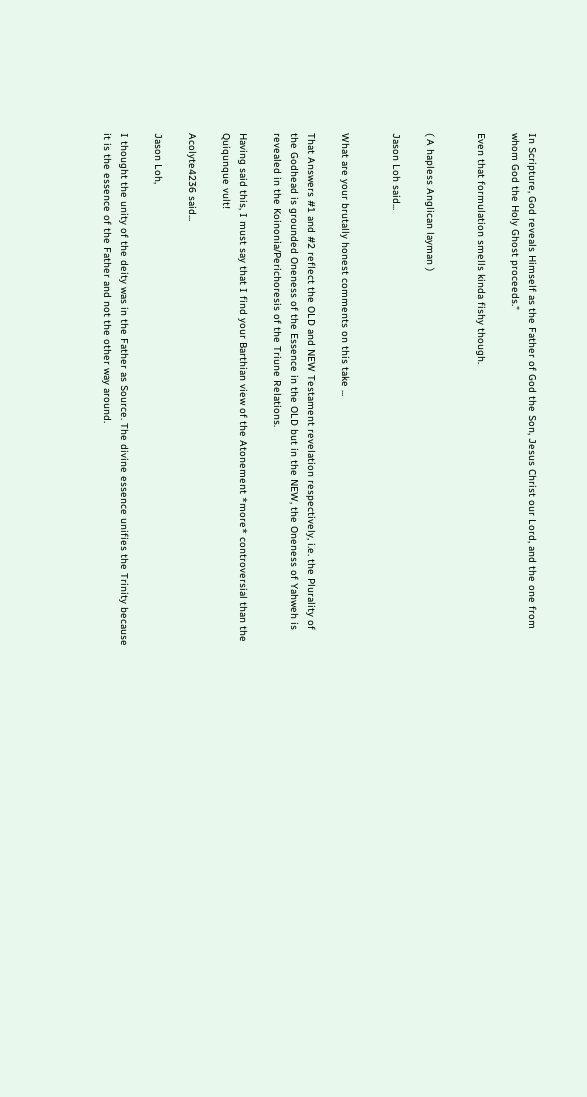In Scripture, God reveals Himself as the Father of God the Son, Jesus Christ our Lord, and the one from whom God the Holy Ghost proceeds."

Even that formulation smells kinda fishy though.


( A hapless Anglican layman )

Jason Loh said...


What are your brutally honest comments on this take ...

That Answers #1 and #2 reflect the OLD and NEW Testament revelation respectively, i.e. the Plurality of the Godhead is grounded Oneness of the Essence in the OLD but in the NEW, the Oneness of Yahweh is revealed in the Koinonia/Perichoresis of the Triune Relations.

Having said this, I must say that I find your Barthian view of the Atonement *more* controversial than the Quiqunque vult!

Acolyte4236 said...

Jason Loh,

I thought the unity of the deity was in the Father as Source. The divine essence unifies the Trinity because it is the essence of the Father and not the other way around.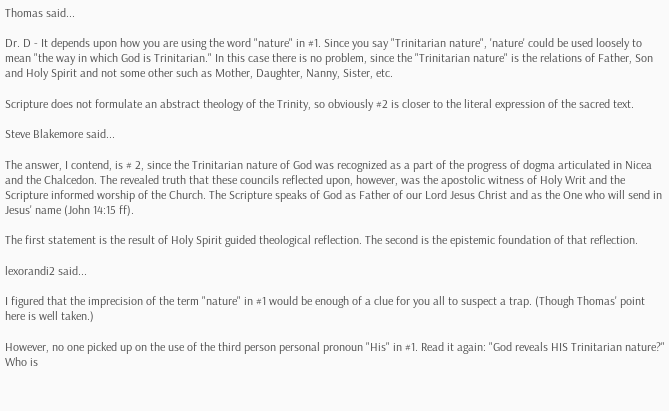Thomas said...

Dr. D - It depends upon how you are using the word "nature" in #1. Since you say "Trinitarian nature", 'nature' could be used loosely to mean "the way in which God is Trinitarian." In this case there is no problem, since the "Trinitarian nature" is the relations of Father, Son and Holy Spirit and not some other such as Mother, Daughter, Nanny, Sister, etc.

Scripture does not formulate an abstract theology of the Trinity, so obviously #2 is closer to the literal expression of the sacred text.

Steve Blakemore said...

The answer, I contend, is # 2, since the Trinitarian nature of God was recognized as a part of the progress of dogma articulated in Nicea and the Chalcedon. The revealed truth that these councils reflected upon, however, was the apostolic witness of Holy Writ and the Scripture informed worship of the Church. The Scripture speaks of God as Father of our Lord Jesus Christ and as the One who will send in Jesus' name (John 14:15 ff).

The first statement is the result of Holy Spirit guided theological reflection. The second is the epistemic foundation of that reflection.

lexorandi2 said...

I figured that the imprecision of the term "nature" in #1 would be enough of a clue for you all to suspect a trap. (Though Thomas' point here is well taken.)

However, no one picked up on the use of the third person personal pronoun "His" in #1. Read it again: "God reveals HIS Trinitarian nature?" Who is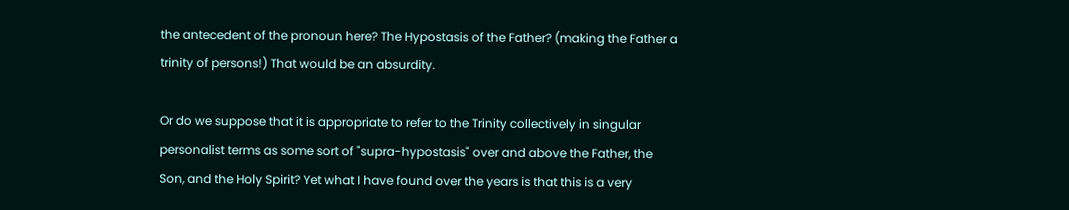the antecedent of the pronoun here? The Hypostasis of the Father? (making the Father a trinity of persons!) That would be an absurdity.

Or do we suppose that it is appropriate to refer to the Trinity collectively in singular personalist terms as some sort of "supra-hypostasis" over and above the Father, the Son, and the Holy Spirit? Yet what I have found over the years is that this is a very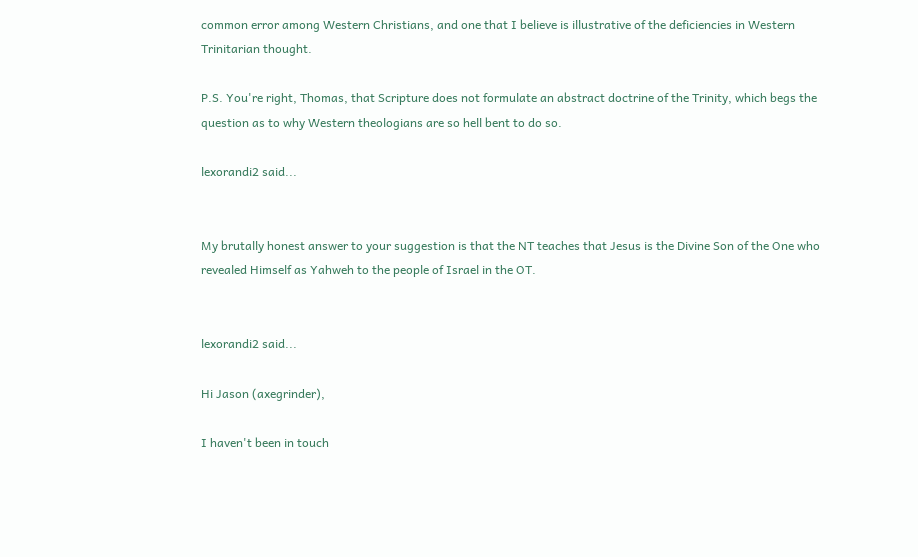common error among Western Christians, and one that I believe is illustrative of the deficiencies in Western Trinitarian thought.

P.S. You're right, Thomas, that Scripture does not formulate an abstract doctrine of the Trinity, which begs the question as to why Western theologians are so hell bent to do so.

lexorandi2 said...


My brutally honest answer to your suggestion is that the NT teaches that Jesus is the Divine Son of the One who revealed Himself as Yahweh to the people of Israel in the OT.


lexorandi2 said...

Hi Jason (axegrinder),

I haven't been in touch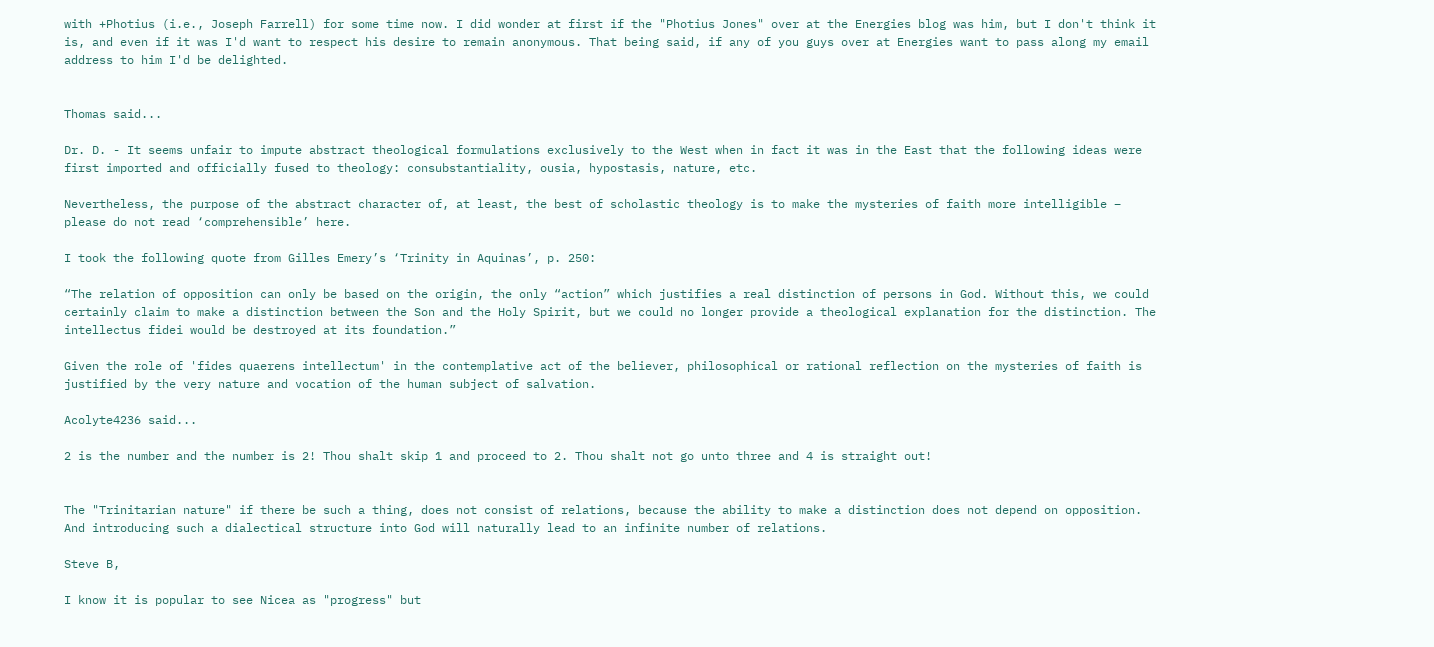with +Photius (i.e., Joseph Farrell) for some time now. I did wonder at first if the "Photius Jones" over at the Energies blog was him, but I don't think it is, and even if it was I'd want to respect his desire to remain anonymous. That being said, if any of you guys over at Energies want to pass along my email address to him I'd be delighted.


Thomas said...

Dr. D. - It seems unfair to impute abstract theological formulations exclusively to the West when in fact it was in the East that the following ideas were first imported and officially fused to theology: consubstantiality, ousia, hypostasis, nature, etc.

Nevertheless, the purpose of the abstract character of, at least, the best of scholastic theology is to make the mysteries of faith more intelligible – please do not read ‘comprehensible’ here.

I took the following quote from Gilles Emery’s ‘Trinity in Aquinas’, p. 250:

“The relation of opposition can only be based on the origin, the only “action” which justifies a real distinction of persons in God. Without this, we could certainly claim to make a distinction between the Son and the Holy Spirit, but we could no longer provide a theological explanation for the distinction. The intellectus fidei would be destroyed at its foundation.”

Given the role of 'fides quaerens intellectum' in the contemplative act of the believer, philosophical or rational reflection on the mysteries of faith is justified by the very nature and vocation of the human subject of salvation.

Acolyte4236 said...

2 is the number and the number is 2! Thou shalt skip 1 and proceed to 2. Thou shalt not go unto three and 4 is straight out!


The "Trinitarian nature" if there be such a thing, does not consist of relations, because the ability to make a distinction does not depend on opposition. And introducing such a dialectical structure into God will naturally lead to an infinite number of relations.

Steve B,

I know it is popular to see Nicea as "progress" but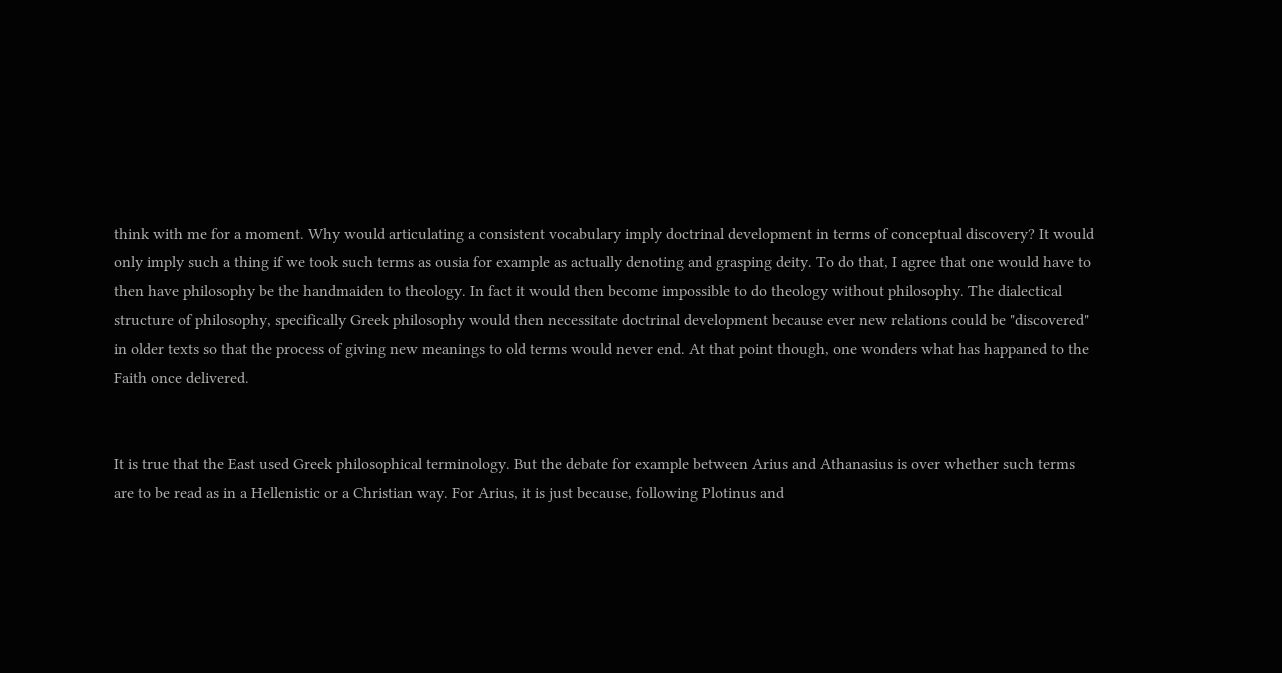think with me for a moment. Why would articulating a consistent vocabulary imply doctrinal development in terms of conceptual discovery? It would only imply such a thing if we took such terms as ousia for example as actually denoting and grasping deity. To do that, I agree that one would have to then have philosophy be the handmaiden to theology. In fact it would then become impossible to do theology without philosophy. The dialectical structure of philosophy, specifically Greek philosophy would then necessitate doctrinal development because ever new relations could be "discovered" in older texts so that the process of giving new meanings to old terms would never end. At that point though, one wonders what has happaned to the Faith once delivered.


It is true that the East used Greek philosophical terminology. But the debate for example between Arius and Athanasius is over whether such terms are to be read as in a Hellenistic or a Christian way. For Arius, it is just because, following Plotinus and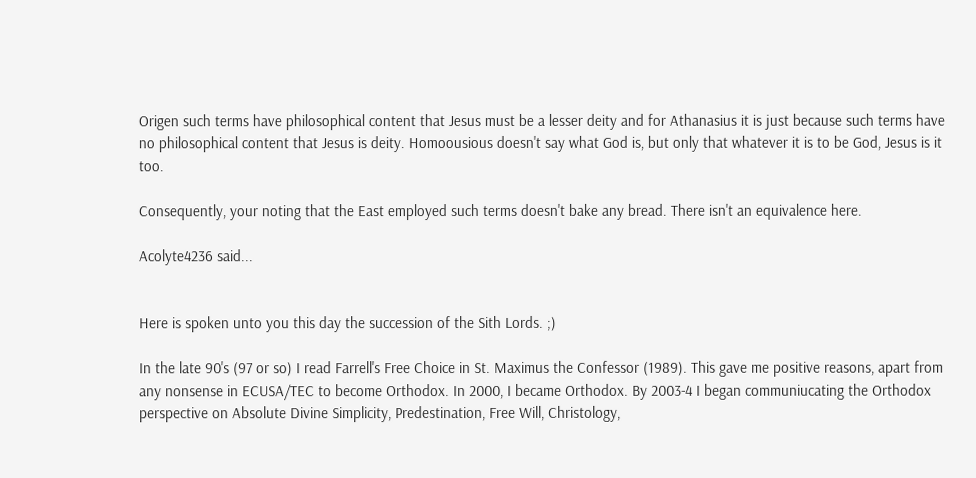Origen such terms have philosophical content that Jesus must be a lesser deity and for Athanasius it is just because such terms have no philosophical content that Jesus is deity. Homoousious doesn't say what God is, but only that whatever it is to be God, Jesus is it too.

Consequently, your noting that the East employed such terms doesn't bake any bread. There isn't an equivalence here.

Acolyte4236 said...


Here is spoken unto you this day the succession of the Sith Lords. ;)

In the late 90's (97 or so) I read Farrell's Free Choice in St. Maximus the Confessor (1989). This gave me positive reasons, apart from any nonsense in ECUSA/TEC to become Orthodox. In 2000, I became Orthodox. By 2003-4 I began communiucating the Orthodox perspective on Absolute Divine Simplicity, Predestination, Free Will, Christology,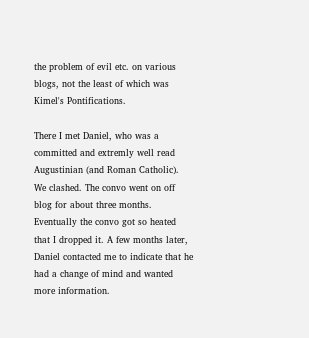the problem of evil etc. on various blogs, not the least of which was Kimel's Pontifications.

There I met Daniel, who was a committed and extremly well read Augustinian (and Roman Catholic). We clashed. The convo went on off blog for about three months. Eventually the convo got so heated that I dropped it. A few months later, Daniel contacted me to indicate that he had a change of mind and wanted more information.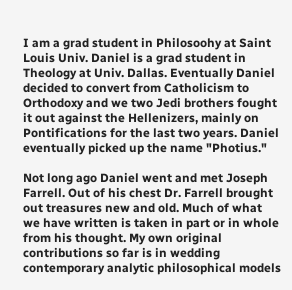I am a grad student in Philosoohy at Saint Louis Univ. Daniel is a grad student in Theology at Univ. Dallas. Eventually Daniel decided to convert from Catholicism to Orthodoxy and we two Jedi brothers fought it out against the Hellenizers, mainly on Pontifications for the last two years. Daniel eventually picked up the name "Photius."

Not long ago Daniel went and met Joseph Farrell. Out of his chest Dr. Farrell brought out treasures new and old. Much of what we have written is taken in part or in whole from his thought. My own original contributions so far is in wedding contemporary analytic philosophical models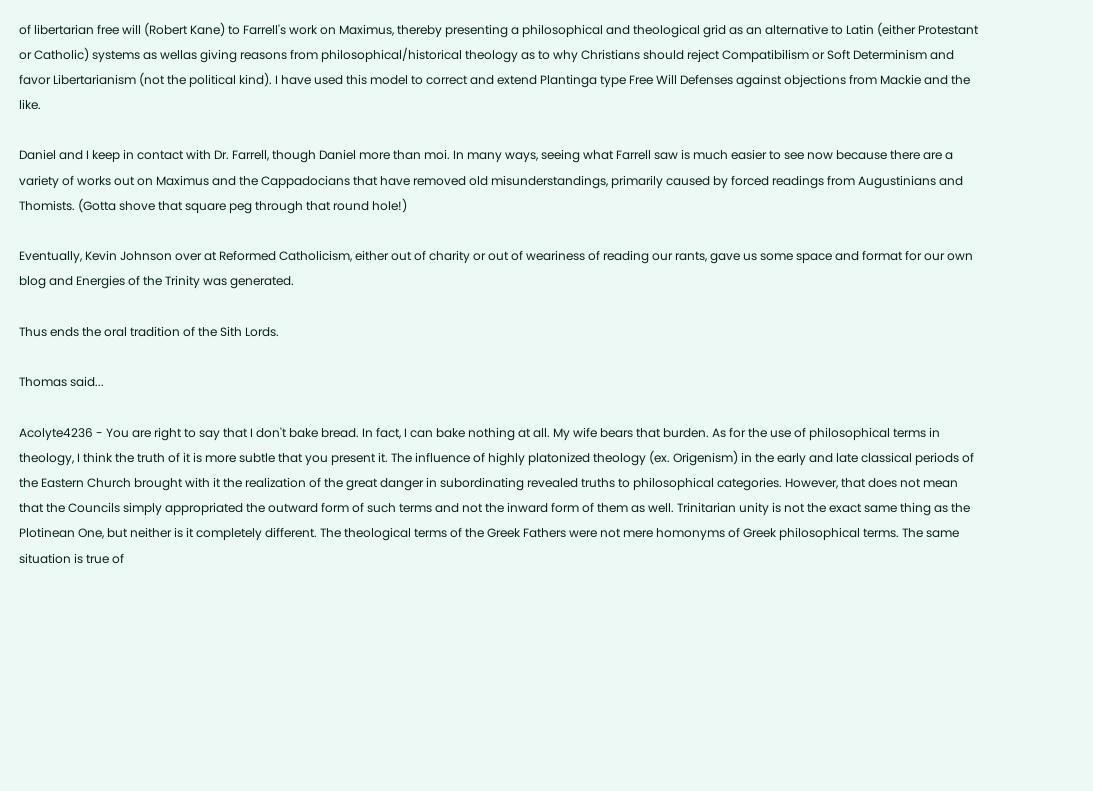of libertarian free will (Robert Kane) to Farrell's work on Maximus, thereby presenting a philosophical and theological grid as an alternative to Latin (either Protestant or Catholic) systems as wellas giving reasons from philosophical/historical theology as to why Christians should reject Compatibilism or Soft Determinism and favor Libertarianism (not the political kind). I have used this model to correct and extend Plantinga type Free Will Defenses against objections from Mackie and the like.

Daniel and I keep in contact with Dr. Farrell, though Daniel more than moi. In many ways, seeing what Farrell saw is much easier to see now because there are a variety of works out on Maximus and the Cappadocians that have removed old misunderstandings, primarily caused by forced readings from Augustinians and Thomists. (Gotta shove that square peg through that round hole!)

Eventually, Kevin Johnson over at Reformed Catholicism, either out of charity or out of weariness of reading our rants, gave us some space and format for our own blog and Energies of the Trinity was generated.

Thus ends the oral tradition of the Sith Lords.

Thomas said...

Acolyte4236 - You are right to say that I don't bake bread. In fact, I can bake nothing at all. My wife bears that burden. As for the use of philosophical terms in theology, I think the truth of it is more subtle that you present it. The influence of highly platonized theology (ex. Origenism) in the early and late classical periods of the Eastern Church brought with it the realization of the great danger in subordinating revealed truths to philosophical categories. However, that does not mean that the Councils simply appropriated the outward form of such terms and not the inward form of them as well. Trinitarian unity is not the exact same thing as the Plotinean One, but neither is it completely different. The theological terms of the Greek Fathers were not mere homonyms of Greek philosophical terms. The same situation is true of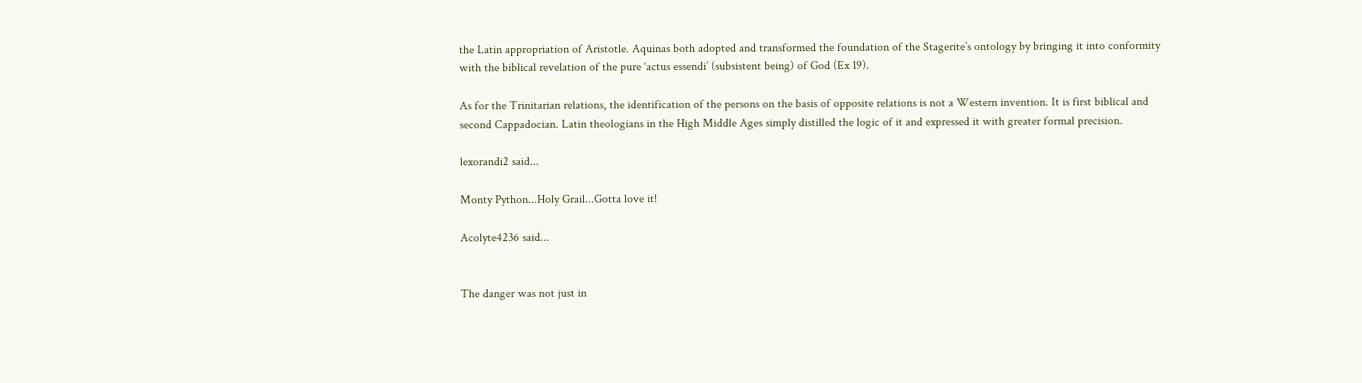the Latin appropriation of Aristotle. Aquinas both adopted and transformed the foundation of the Stagerite’s ontology by bringing it into conformity with the biblical revelation of the pure ‘actus essendi’ (subsistent being) of God (Ex 19).

As for the Trinitarian relations, the identification of the persons on the basis of opposite relations is not a Western invention. It is first biblical and second Cappadocian. Latin theologians in the High Middle Ages simply distilled the logic of it and expressed it with greater formal precision.

lexorandi2 said...

Monty Python...Holy Grail...Gotta love it!

Acolyte4236 said...


The danger was not just in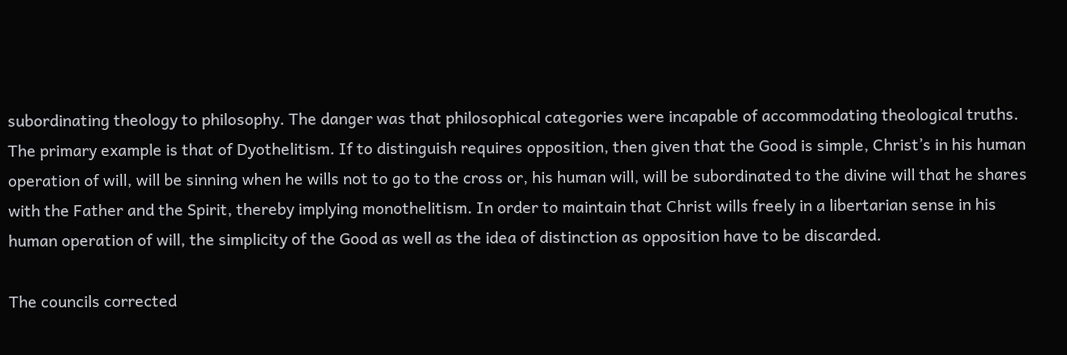subordinating theology to philosophy. The danger was that philosophical categories were incapable of accommodating theological truths. The primary example is that of Dyothelitism. If to distinguish requires opposition, then given that the Good is simple, Christ’s in his human operation of will, will be sinning when he wills not to go to the cross or, his human will, will be subordinated to the divine will that he shares with the Father and the Spirit, thereby implying monothelitism. In order to maintain that Christ wills freely in a libertarian sense in his human operation of will, the simplicity of the Good as well as the idea of distinction as opposition have to be discarded.

The councils corrected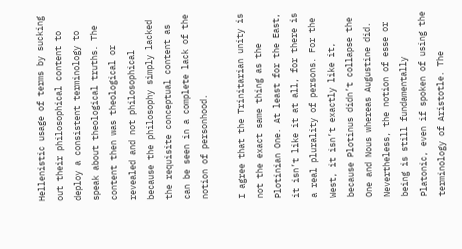Hellenistic usage of terms by sucking out their philosophical content to deploy a consistent terminology to speak about theological truths. The content then was theological or revealed and not philosophical because the philosophy simply lacked the requisite conceptual content as can be seen in a complete lack of the notion of personhood.

I agree that the Trinitarian unity is not the exact same thing as the Plotinian One. At least for the East, it isn’t like it at all, for there is a real plurality of persons. For the West, it isn’t exactly like it, because Plotinus didn’t collapse the One and Nous whereas Augustine did. Nevertheless, the notion of esse or being is still fundamentally Platonic, even if spoken of using the terminology of Aristotle. The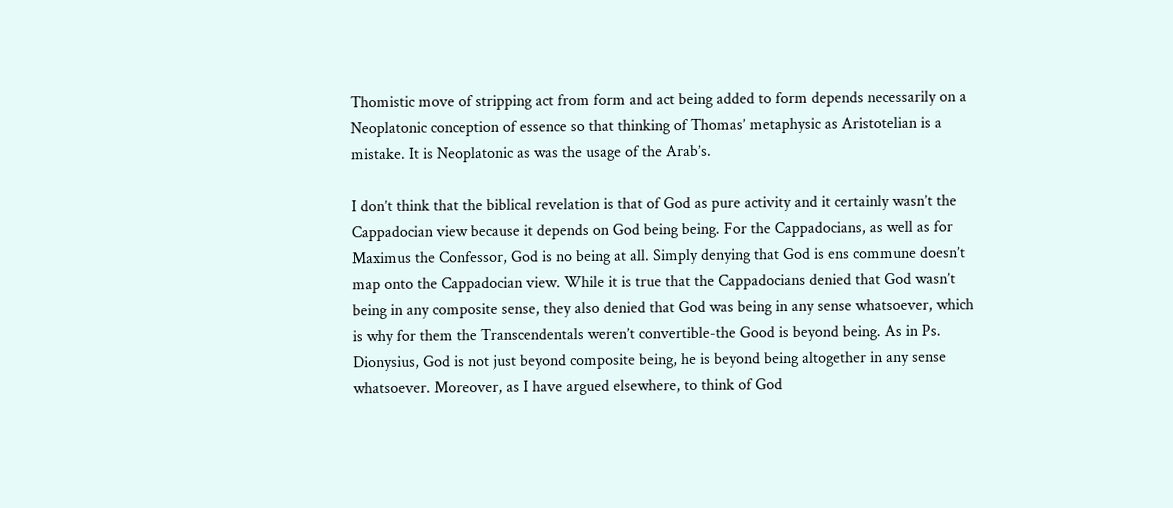Thomistic move of stripping act from form and act being added to form depends necessarily on a Neoplatonic conception of essence so that thinking of Thomas’ metaphysic as Aristotelian is a mistake. It is Neoplatonic as was the usage of the Arab’s.

I don’t think that the biblical revelation is that of God as pure activity and it certainly wasn’t the Cappadocian view because it depends on God being being. For the Cappadocians, as well as for Maximus the Confessor, God is no being at all. Simply denying that God is ens commune doesn’t map onto the Cappadocian view. While it is true that the Cappadocians denied that God wasn’t being in any composite sense, they also denied that God was being in any sense whatsoever, which is why for them the Transcendentals weren’t convertible-the Good is beyond being. As in Ps. Dionysius, God is not just beyond composite being, he is beyond being altogether in any sense whatsoever. Moreover, as I have argued elsewhere, to think of God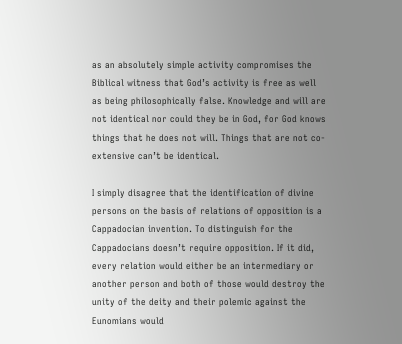as an absolutely simple activity compromises the Biblical witness that God’s activity is free as well as being philosophically false. Knowledge and will are not identical nor could they be in God, for God knows things that he does not will. Things that are not co-extensive can’t be identical.

I simply disagree that the identification of divine persons on the basis of relations of opposition is a Cappadocian invention. To distinguish for the Cappadocians doesn’t require opposition. If it did, every relation would either be an intermediary or another person and both of those would destroy the unity of the deity and their polemic against the Eunomians would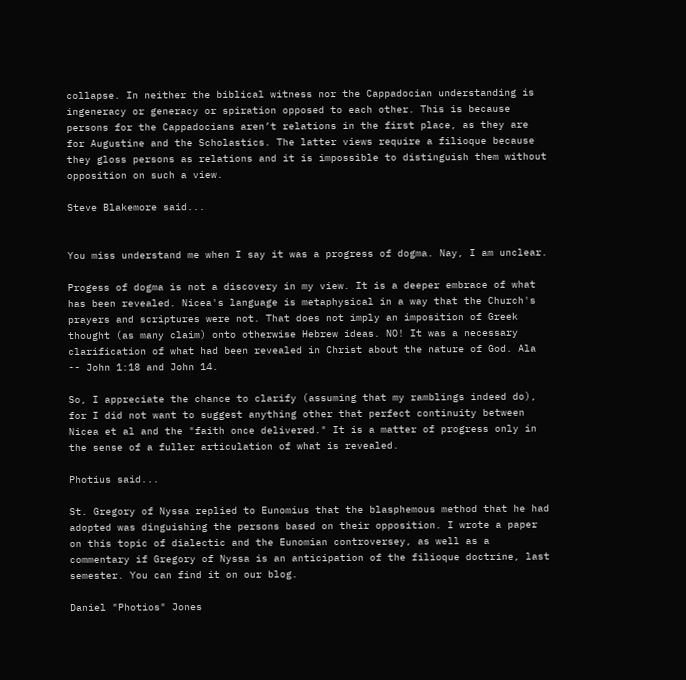collapse. In neither the biblical witness nor the Cappadocian understanding is ingeneracy or generacy or spiration opposed to each other. This is because persons for the Cappadocians aren’t relations in the first place, as they are for Augustine and the Scholastics. The latter views require a filioque because they gloss persons as relations and it is impossible to distinguish them without opposition on such a view.

Steve Blakemore said...


You miss understand me when I say it was a progress of dogma. Nay, I am unclear.

Progess of dogma is not a discovery in my view. It is a deeper embrace of what has been revealed. Nicea's language is metaphysical in a way that the Church's prayers and scriptures were not. That does not imply an imposition of Greek thought (as many claim) onto otherwise Hebrew ideas. NO! It was a necessary clarification of what had been revealed in Christ about the nature of God. Ala -- John 1:18 and John 14.

So, I appreciate the chance to clarify (assuming that my ramblings indeed do), for I did not want to suggest anything other that perfect continuity between Nicea et al and the "faith once delivered." It is a matter of progress only in the sense of a fuller articulation of what is revealed.

Photius said...

St. Gregory of Nyssa replied to Eunomius that the blasphemous method that he had adopted was dinguishing the persons based on their opposition. I wrote a paper on this topic of dialectic and the Eunomian controversey, as well as a commentary if Gregory of Nyssa is an anticipation of the filioque doctrine, last semester. You can find it on our blog.

Daniel "Photios" Jones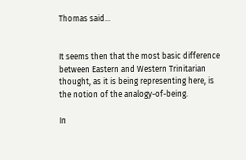Thomas said...


It seems then that the most basic difference between Eastern and Western Trinitarian thought, as it is being representing here, is the notion of the analogy-of-being.

In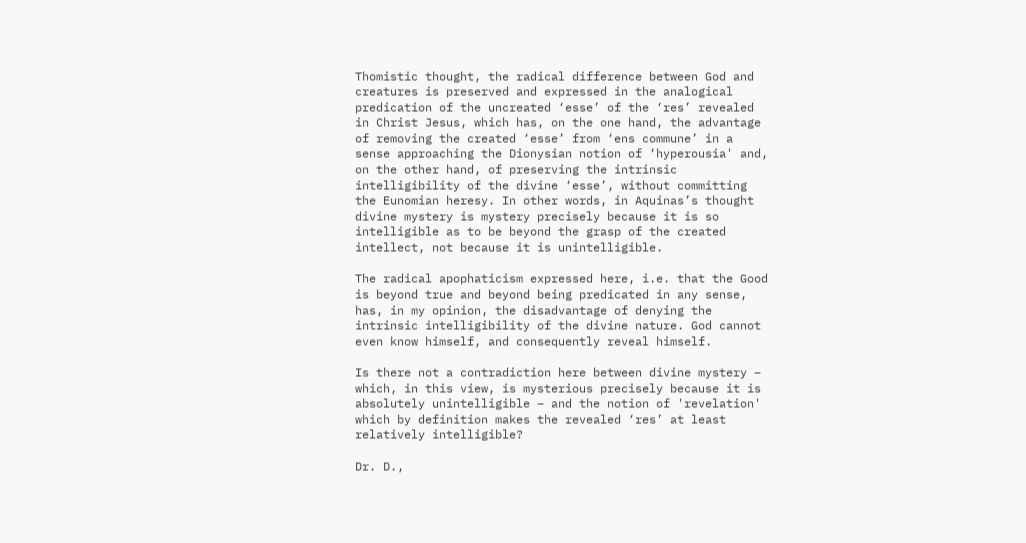Thomistic thought, the radical difference between God and creatures is preserved and expressed in the analogical predication of the uncreated ‘esse’ of the ‘res’ revealed in Christ Jesus, which has, on the one hand, the advantage of removing the created ‘esse’ from ‘ens commune’ in a sense approaching the Dionysian notion of ‘hyperousia' and, on the other hand, of preserving the intrinsic intelligibility of the divine ‘esse’, without committing the Eunomian heresy. In other words, in Aquinas’s thought divine mystery is mystery precisely because it is so intelligible as to be beyond the grasp of the created intellect, not because it is unintelligible.

The radical apophaticism expressed here, i.e. that the Good is beyond true and beyond being predicated in any sense, has, in my opinion, the disadvantage of denying the intrinsic intelligibility of the divine nature. God cannot even know himself, and consequently reveal himself.

Is there not a contradiction here between divine mystery – which, in this view, is mysterious precisely because it is absolutely unintelligible – and the notion of 'revelation' which by definition makes the revealed ‘res’ at least relatively intelligible?

Dr. D.,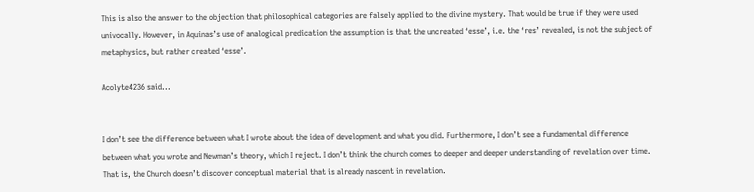This is also the answer to the objection that philosophical categories are falsely applied to the divine mystery. That would be true if they were used univocally. However, in Aquinas’s use of analogical predication the assumption is that the uncreated ‘esse’, i.e. the ‘res’ revealed, is not the subject of metaphysics, but rather created ‘esse’.

Acolyte4236 said...


I don’t see the difference between what I wrote about the idea of development and what you did. Furthermore, I don’t see a fundamental difference between what you wrote and Newman’s theory, which I reject. I don’t think the church comes to deeper and deeper understanding of revelation over time. That is, the Church doesn’t discover conceptual material that is already nascent in revelation.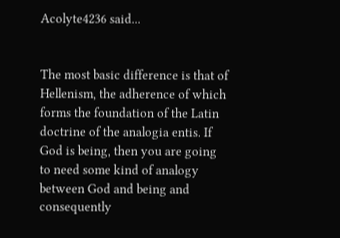Acolyte4236 said...


The most basic difference is that of Hellenism, the adherence of which forms the foundation of the Latin doctrine of the analogia entis. If God is being, then you are going to need some kind of analogy between God and being and consequently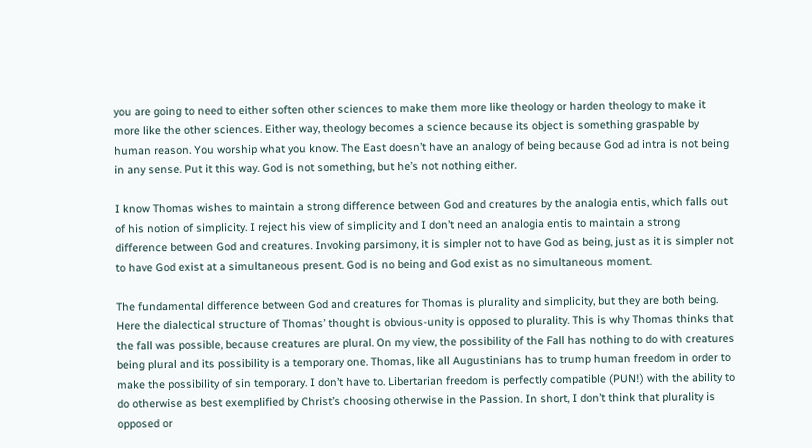you are going to need to either soften other sciences to make them more like theology or harden theology to make it more like the other sciences. Either way, theology becomes a science because its object is something graspable by human reason. You worship what you know. The East doesn’t have an analogy of being because God ad intra is not being in any sense. Put it this way. God is not something, but he’s not nothing either.

I know Thomas wishes to maintain a strong difference between God and creatures by the analogia entis, which falls out of his notion of simplicity. I reject his view of simplicity and I don’t need an analogia entis to maintain a strong difference between God and creatures. Invoking parsimony, it is simpler not to have God as being, just as it is simpler not to have God exist at a simultaneous present. God is no being and God exist as no simultaneous moment.

The fundamental difference between God and creatures for Thomas is plurality and simplicity, but they are both being. Here the dialectical structure of Thomas’ thought is obvious-unity is opposed to plurality. This is why Thomas thinks that the fall was possible, because creatures are plural. On my view, the possibility of the Fall has nothing to do with creatures being plural and its possibility is a temporary one. Thomas, like all Augustinians has to trump human freedom in order to make the possibility of sin temporary. I don’t have to. Libertarian freedom is perfectly compatible (PUN!) with the ability to do otherwise as best exemplified by Christ’s choosing otherwise in the Passion. In short, I don’t think that plurality is opposed or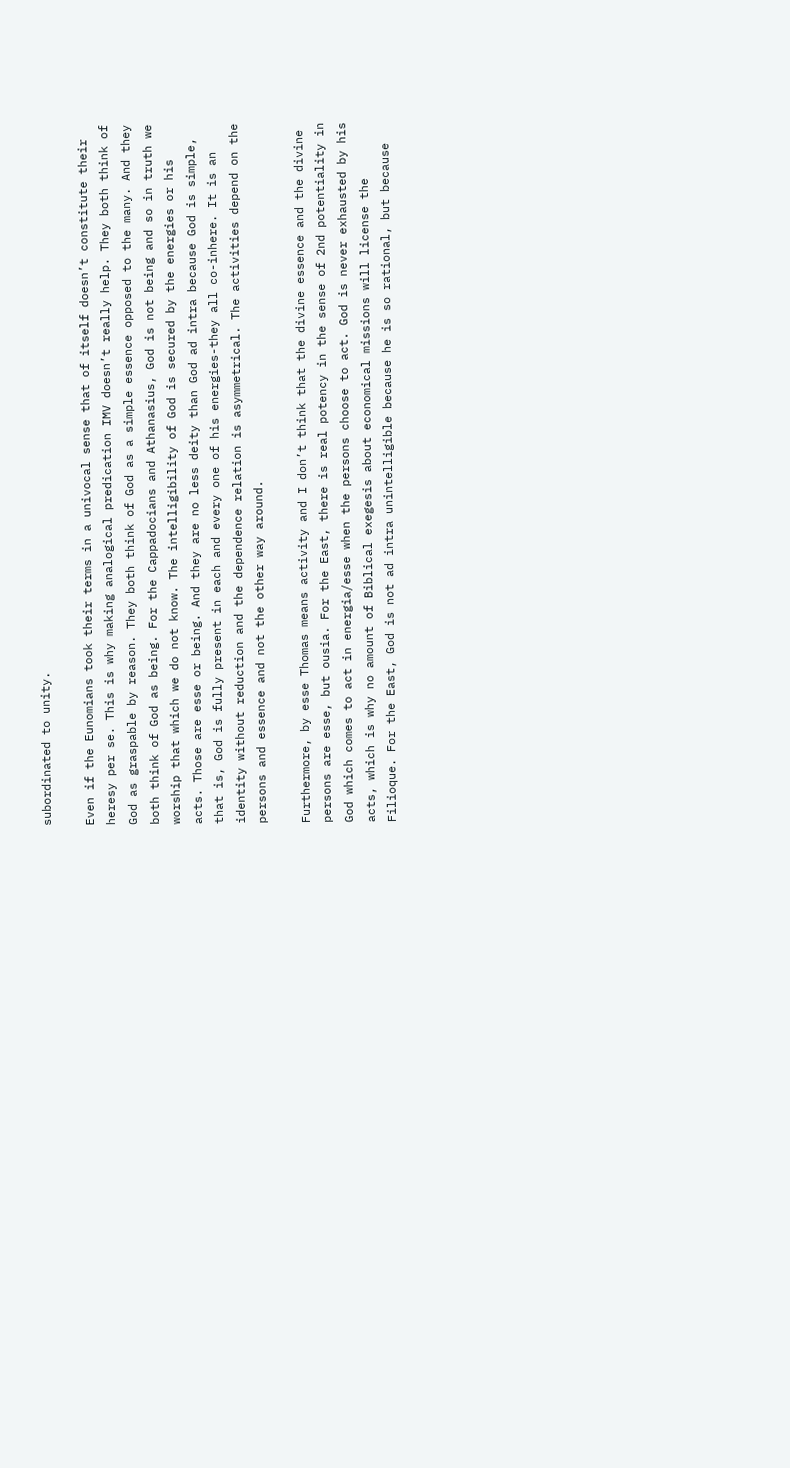subordinated to unity.

Even if the Eunomians took their terms in a univocal sense that of itself doesn’t constitute their heresy per se. This is why making analogical predication IMV doesn’t really help. They both think of God as graspable by reason. They both think of God as a simple essence opposed to the many. And they both think of God as being. For the Cappadocians and Athanasius, God is not being and so in truth we worship that which we do not know. The intelligibility of God is secured by the energies or his acts. Those are esse or being. And they are no less deity than God ad intra because God is simple, that is, God is fully present in each and every one of his energies-they all co-inhere. It is an identity without reduction and the dependence relation is asymmetrical. The activities depend on the persons and essence and not the other way around.

Furthermore, by esse Thomas means activity and I don’t think that the divine essence and the divine persons are esse, but ousia. For the East, there is real potency in the sense of 2nd potentiality in God which comes to act in energia/esse when the persons choose to act. God is never exhausted by his acts, which is why no amount of Biblical exegesis about economical missions will license the Filioque. For the East, God is not ad intra unintelligible because he is so rational, but because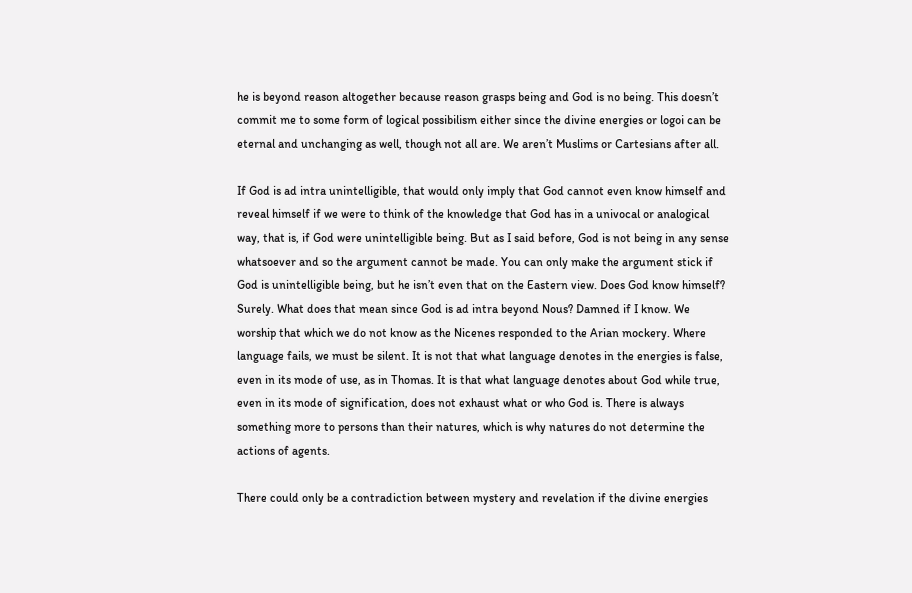he is beyond reason altogether because reason grasps being and God is no being. This doesn’t commit me to some form of logical possibilism either since the divine energies or logoi can be eternal and unchanging as well, though not all are. We aren’t Muslims or Cartesians after all.

If God is ad intra unintelligible, that would only imply that God cannot even know himself and reveal himself if we were to think of the knowledge that God has in a univocal or analogical way, that is, if God were unintelligible being. But as I said before, God is not being in any sense whatsoever and so the argument cannot be made. You can only make the argument stick if God is unintelligible being, but he isn’t even that on the Eastern view. Does God know himself? Surely. What does that mean since God is ad intra beyond Nous? Damned if I know. We worship that which we do not know as the Nicenes responded to the Arian mockery. Where language fails, we must be silent. It is not that what language denotes in the energies is false, even in its mode of use, as in Thomas. It is that what language denotes about God while true, even in its mode of signification, does not exhaust what or who God is. There is always something more to persons than their natures, which is why natures do not determine the actions of agents.

There could only be a contradiction between mystery and revelation if the divine energies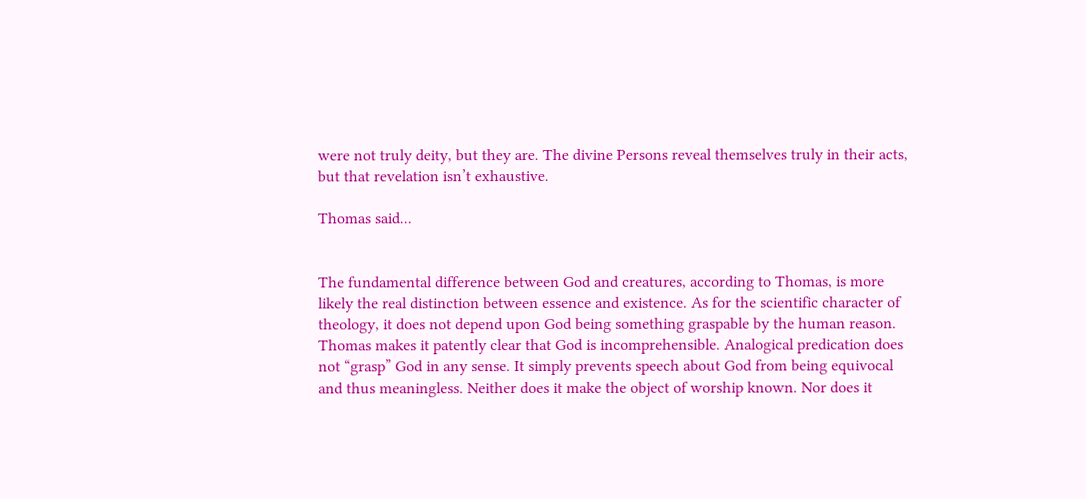were not truly deity, but they are. The divine Persons reveal themselves truly in their acts, but that revelation isn’t exhaustive.

Thomas said...


The fundamental difference between God and creatures, according to Thomas, is more likely the real distinction between essence and existence. As for the scientific character of theology, it does not depend upon God being something graspable by the human reason. Thomas makes it patently clear that God is incomprehensible. Analogical predication does not “grasp” God in any sense. It simply prevents speech about God from being equivocal and thus meaningless. Neither does it make the object of worship known. Nor does it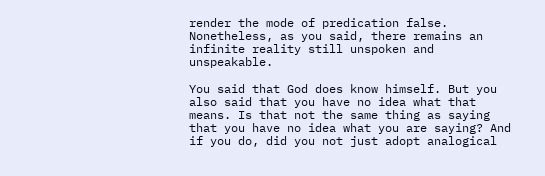render the mode of predication false. Nonetheless, as you said, there remains an infinite reality still unspoken and unspeakable.

You said that God does know himself. But you also said that you have no idea what that means. Is that not the same thing as saying that you have no idea what you are saying? And if you do, did you not just adopt analogical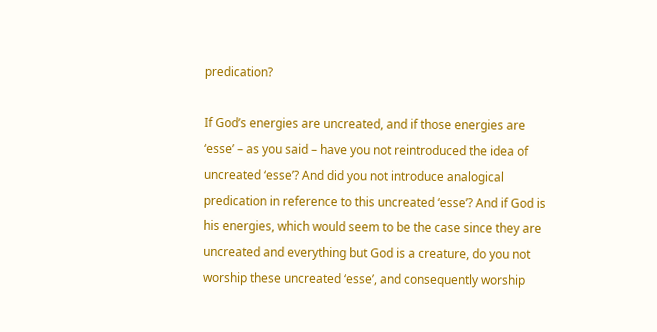predication?

If God’s energies are uncreated, and if those energies are ‘esse’ – as you said – have you not reintroduced the idea of uncreated ‘esse’? And did you not introduce analogical predication in reference to this uncreated ‘esse’? And if God is his energies, which would seem to be the case since they are uncreated and everything but God is a creature, do you not worship these uncreated ‘esse’, and consequently worship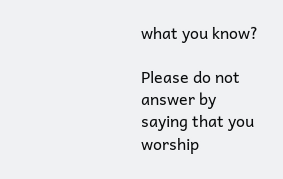what you know?

Please do not answer by saying that you worship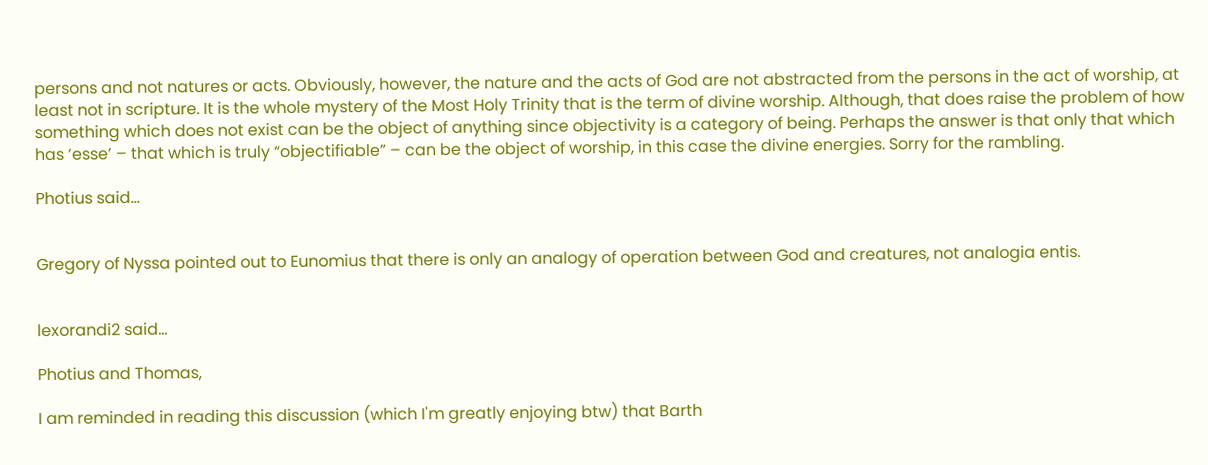persons and not natures or acts. Obviously, however, the nature and the acts of God are not abstracted from the persons in the act of worship, at least not in scripture. It is the whole mystery of the Most Holy Trinity that is the term of divine worship. Although, that does raise the problem of how something which does not exist can be the object of anything since objectivity is a category of being. Perhaps the answer is that only that which has ‘esse’ – that which is truly “objectifiable” – can be the object of worship, in this case the divine energies. Sorry for the rambling.

Photius said...


Gregory of Nyssa pointed out to Eunomius that there is only an analogy of operation between God and creatures, not analogia entis.


lexorandi2 said...

Photius and Thomas,

I am reminded in reading this discussion (which I'm greatly enjoying btw) that Barth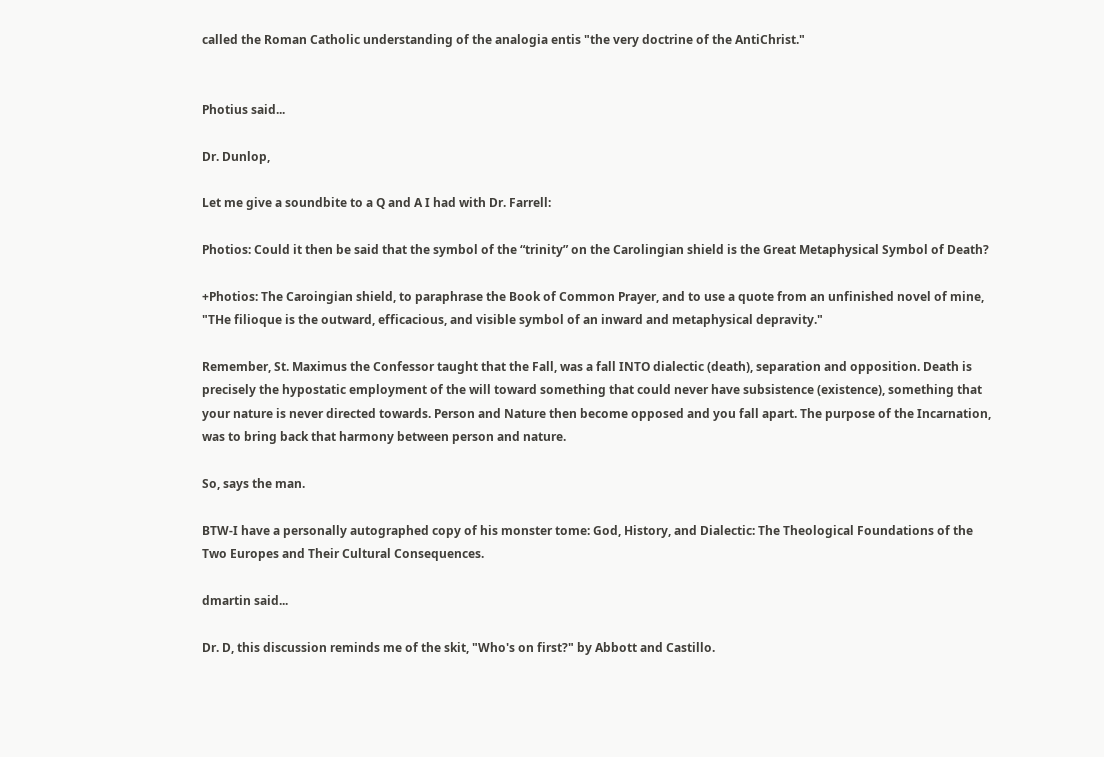called the Roman Catholic understanding of the analogia entis "the very doctrine of the AntiChrist."


Photius said...

Dr. Dunlop,

Let me give a soundbite to a Q and A I had with Dr. Farrell:

Photios: Could it then be said that the symbol of the “trinity” on the Carolingian shield is the Great Metaphysical Symbol of Death?

+Photios: The Caroingian shield, to paraphrase the Book of Common Prayer, and to use a quote from an unfinished novel of mine, "THe filioque is the outward, efficacious, and visible symbol of an inward and metaphysical depravity."

Remember, St. Maximus the Confessor taught that the Fall, was a fall INTO dialectic (death), separation and opposition. Death is precisely the hypostatic employment of the will toward something that could never have subsistence (existence), something that your nature is never directed towards. Person and Nature then become opposed and you fall apart. The purpose of the Incarnation, was to bring back that harmony between person and nature.

So, says the man.

BTW-I have a personally autographed copy of his monster tome: God, History, and Dialectic: The Theological Foundations of the Two Europes and Their Cultural Consequences.

dmartin said...

Dr. D, this discussion reminds me of the skit, "Who's on first?" by Abbott and Castillo.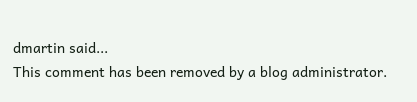dmartin said...
This comment has been removed by a blog administrator.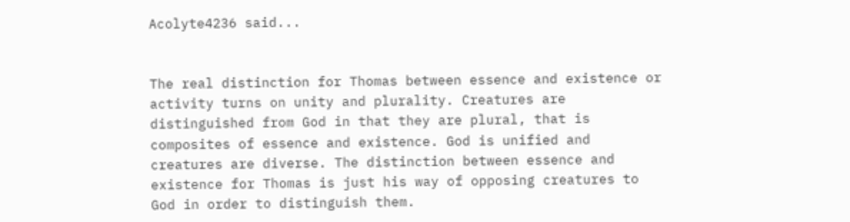Acolyte4236 said...


The real distinction for Thomas between essence and existence or activity turns on unity and plurality. Creatures are distinguished from God in that they are plural, that is composites of essence and existence. God is unified and creatures are diverse. The distinction between essence and existence for Thomas is just his way of opposing creatures to God in order to distinguish them.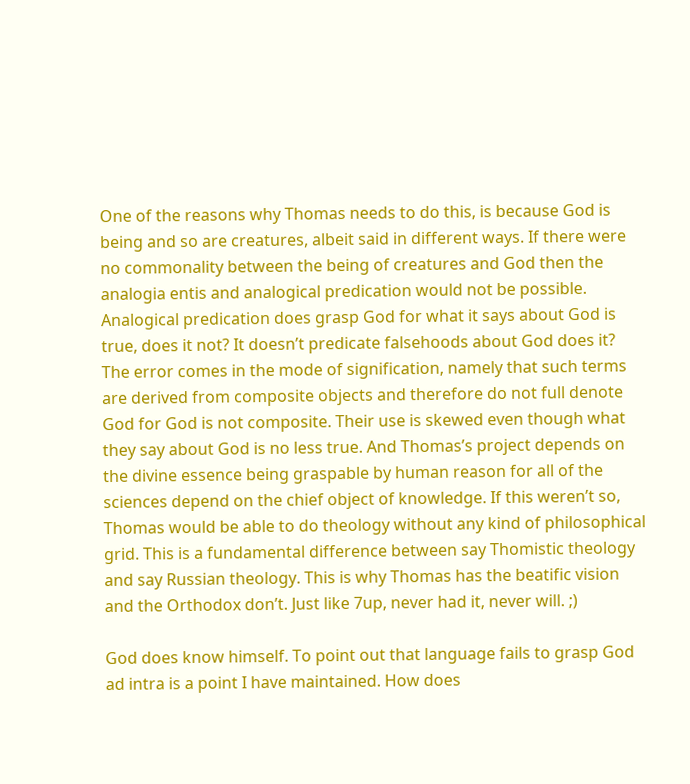One of the reasons why Thomas needs to do this, is because God is being and so are creatures, albeit said in different ways. If there were no commonality between the being of creatures and God then the analogia entis and analogical predication would not be possible. Analogical predication does grasp God for what it says about God is true, does it not? It doesn’t predicate falsehoods about God does it? The error comes in the mode of signification, namely that such terms are derived from composite objects and therefore do not full denote God for God is not composite. Their use is skewed even though what they say about God is no less true. And Thomas’s project depends on the divine essence being graspable by human reason for all of the sciences depend on the chief object of knowledge. If this weren’t so, Thomas would be able to do theology without any kind of philosophical grid. This is a fundamental difference between say Thomistic theology and say Russian theology. This is why Thomas has the beatific vision and the Orthodox don’t. Just like 7up, never had it, never will. ;)

God does know himself. To point out that language fails to grasp God ad intra is a point I have maintained. How does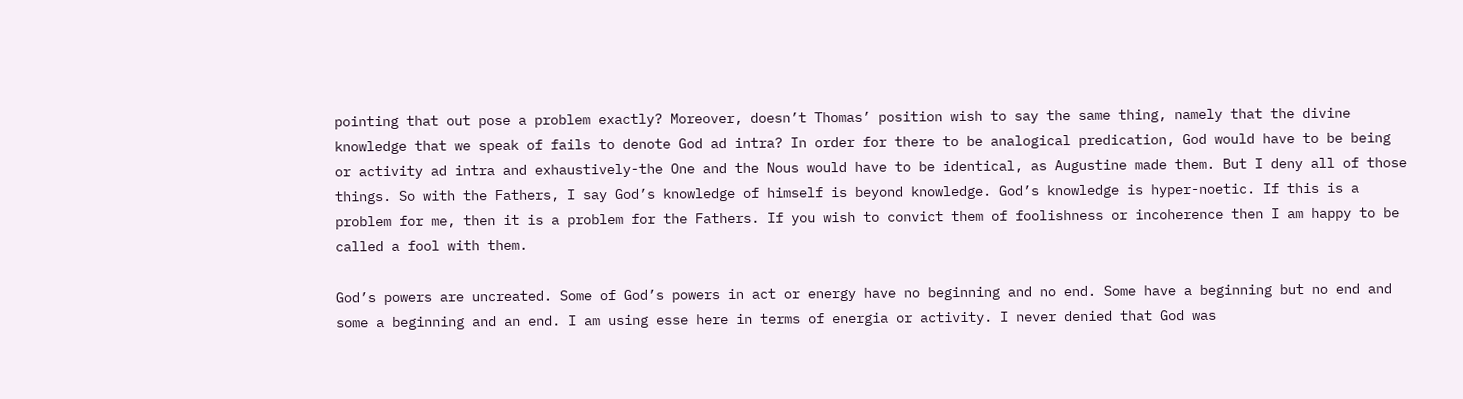pointing that out pose a problem exactly? Moreover, doesn’t Thomas’ position wish to say the same thing, namely that the divine knowledge that we speak of fails to denote God ad intra? In order for there to be analogical predication, God would have to be being or activity ad intra and exhaustively-the One and the Nous would have to be identical, as Augustine made them. But I deny all of those things. So with the Fathers, I say God’s knowledge of himself is beyond knowledge. God’s knowledge is hyper-noetic. If this is a problem for me, then it is a problem for the Fathers. If you wish to convict them of foolishness or incoherence then I am happy to be called a fool with them.

God’s powers are uncreated. Some of God’s powers in act or energy have no beginning and no end. Some have a beginning but no end and some a beginning and an end. I am using esse here in terms of energia or activity. I never denied that God was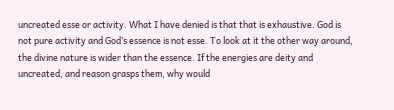uncreated esse or activity. What I have denied is that that is exhaustive. God is not pure activity and God’s essence is not esse. To look at it the other way around, the divine nature is wider than the essence. If the energies are deity and uncreated, and reason grasps them, why would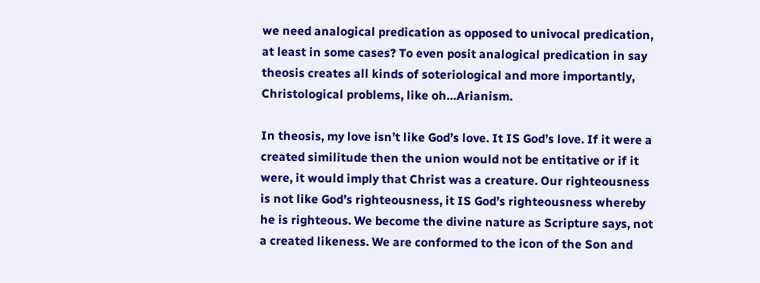we need analogical predication as opposed to univocal predication, at least in some cases? To even posit analogical predication in say theosis creates all kinds of soteriological and more importantly, Christological problems, like oh…Arianism.

In theosis, my love isn’t like God’s love. It IS God’s love. If it were a created similitude then the union would not be entitative or if it were, it would imply that Christ was a creature. Our righteousness is not like God’s righteousness, it IS God’s righteousness whereby he is righteous. We become the divine nature as Scripture says, not a created likeness. We are conformed to the icon of the Son and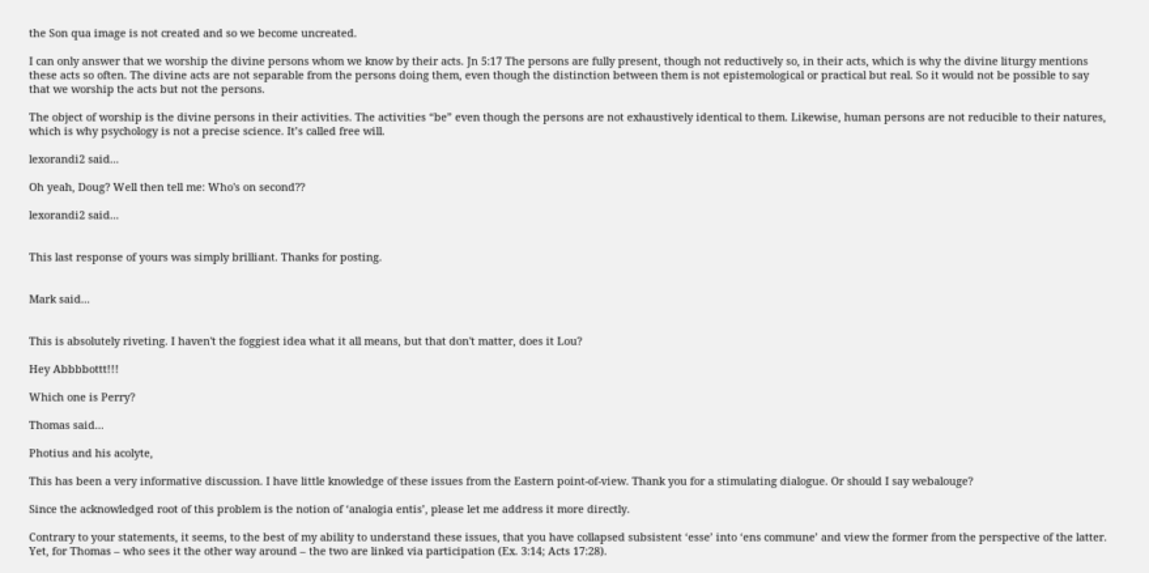the Son qua image is not created and so we become uncreated.

I can only answer that we worship the divine persons whom we know by their acts. Jn 5:17 The persons are fully present, though not reductively so, in their acts, which is why the divine liturgy mentions these acts so often. The divine acts are not separable from the persons doing them, even though the distinction between them is not epistemological or practical but real. So it would not be possible to say that we worship the acts but not the persons.

The object of worship is the divine persons in their activities. The activities “be” even though the persons are not exhaustively identical to them. Likewise, human persons are not reducible to their natures, which is why psychology is not a precise science. It’s called free will.

lexorandi2 said...

Oh yeah, Doug? Well then tell me: Who's on second??

lexorandi2 said...


This last response of yours was simply brilliant. Thanks for posting.


Mark said...


This is absolutely riveting. I haven't the foggiest idea what it all means, but that don't matter, does it Lou?

Hey Abbbbottt!!!

Which one is Perry?

Thomas said...

Photius and his acolyte,

This has been a very informative discussion. I have little knowledge of these issues from the Eastern point-of-view. Thank you for a stimulating dialogue. Or should I say webalouge?

Since the acknowledged root of this problem is the notion of ‘analogia entis’, please let me address it more directly.

Contrary to your statements, it seems, to the best of my ability to understand these issues, that you have collapsed subsistent ‘esse’ into ‘ens commune’ and view the former from the perspective of the latter. Yet, for Thomas – who sees it the other way around – the two are linked via participation (Ex. 3:14; Acts 17:28).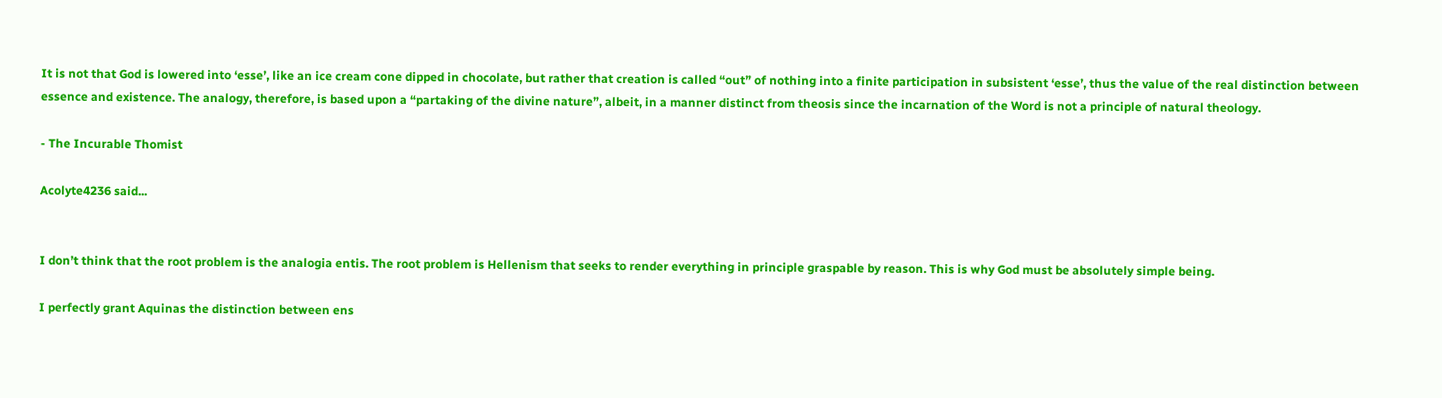It is not that God is lowered into ‘esse’, like an ice cream cone dipped in chocolate, but rather that creation is called “out” of nothing into a finite participation in subsistent ‘esse’, thus the value of the real distinction between essence and existence. The analogy, therefore, is based upon a “partaking of the divine nature”, albeit, in a manner distinct from theosis since the incarnation of the Word is not a principle of natural theology.

- The Incurable Thomist

Acolyte4236 said...


I don’t think that the root problem is the analogia entis. The root problem is Hellenism that seeks to render everything in principle graspable by reason. This is why God must be absolutely simple being.

I perfectly grant Aquinas the distinction between ens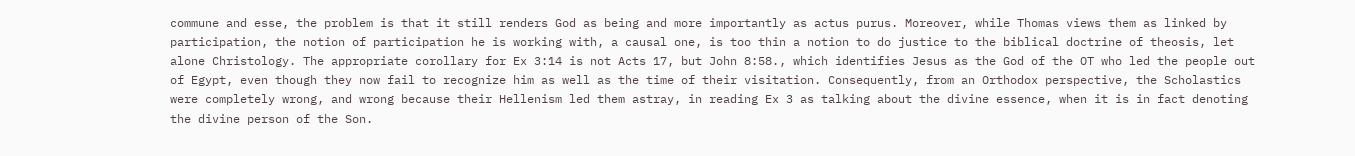commune and esse, the problem is that it still renders God as being and more importantly as actus purus. Moreover, while Thomas views them as linked by participation, the notion of participation he is working with, a causal one, is too thin a notion to do justice to the biblical doctrine of theosis, let alone Christology. The appropriate corollary for Ex 3:14 is not Acts 17, but John 8:58., which identifies Jesus as the God of the OT who led the people out of Egypt, even though they now fail to recognize him as well as the time of their visitation. Consequently, from an Orthodox perspective, the Scholastics were completely wrong, and wrong because their Hellenism led them astray, in reading Ex 3 as talking about the divine essence, when it is in fact denoting the divine person of the Son.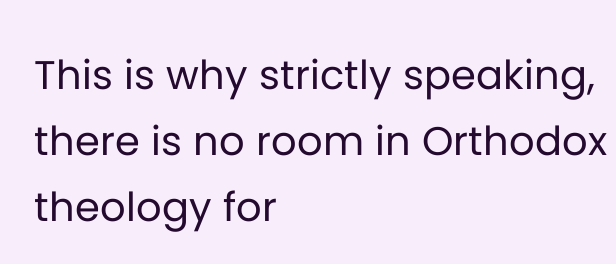This is why strictly speaking, there is no room in Orthodox theology for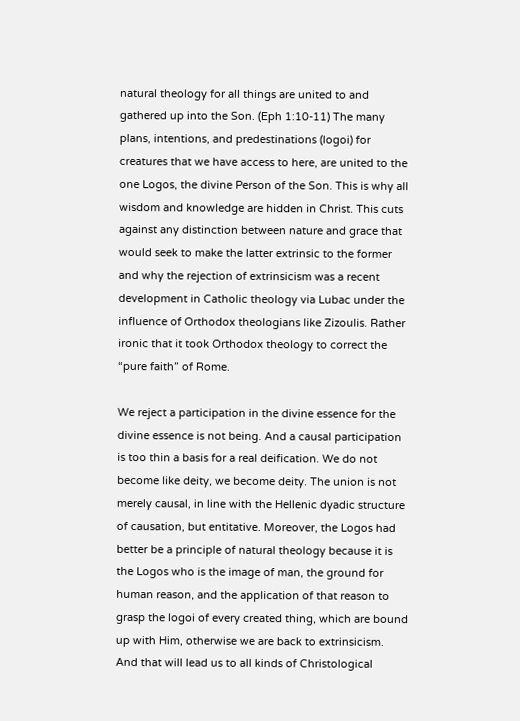natural theology for all things are united to and gathered up into the Son. (Eph 1:10-11) The many plans, intentions, and predestinations (logoi) for creatures that we have access to here, are united to the one Logos, the divine Person of the Son. This is why all wisdom and knowledge are hidden in Christ. This cuts against any distinction between nature and grace that would seek to make the latter extrinsic to the former and why the rejection of extrinsicism was a recent development in Catholic theology via Lubac under the influence of Orthodox theologians like Zizoulis. Rather ironic that it took Orthodox theology to correct the “pure faith” of Rome.

We reject a participation in the divine essence for the divine essence is not being. And a causal participation is too thin a basis for a real deification. We do not become like deity, we become deity. The union is not merely causal, in line with the Hellenic dyadic structure of causation, but entitative. Moreover, the Logos had better be a principle of natural theology because it is the Logos who is the image of man, the ground for human reason, and the application of that reason to grasp the logoi of every created thing, which are bound up with Him, otherwise we are back to extrinsicism. And that will lead us to all kinds of Christological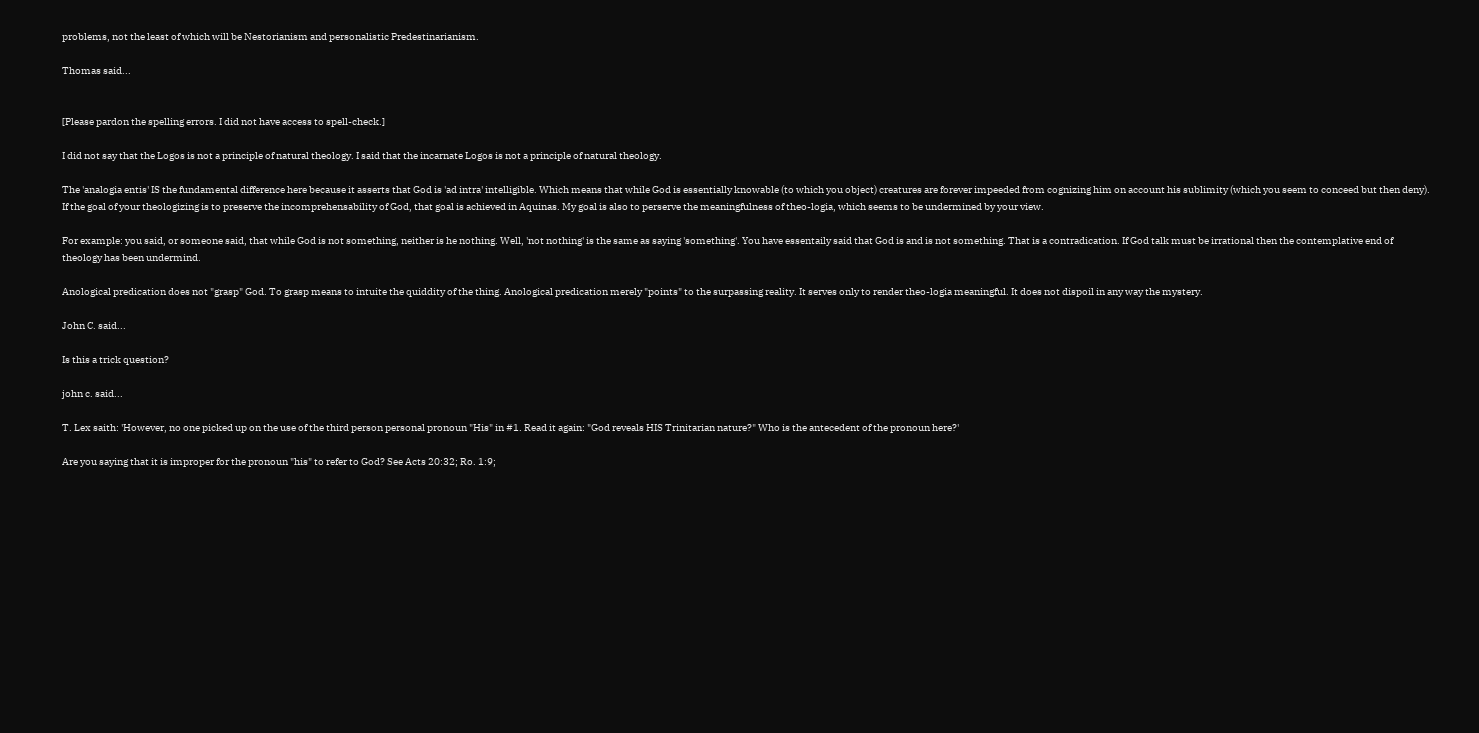problems, not the least of which will be Nestorianism and personalistic Predestinarianism.

Thomas said...


[Please pardon the spelling errors. I did not have access to spell-check.]

I did not say that the Logos is not a principle of natural theology. I said that the incarnate Logos is not a principle of natural theology.

The 'analogia entis' IS the fundamental difference here because it asserts that God is 'ad intra' intelligible. Which means that while God is essentially knowable (to which you object) creatures are forever impeeded from cognizing him on account his sublimity (which you seem to conceed but then deny). If the goal of your theologizing is to preserve the incomprehensability of God, that goal is achieved in Aquinas. My goal is also to perserve the meaningfulness of theo-logia, which seems to be undermined by your view.

For example: you said, or someone said, that while God is not something, neither is he nothing. Well, 'not nothing' is the same as saying 'something'. You have essentaily said that God is and is not something. That is a contradication. If God talk must be irrational then the contemplative end of theology has been undermind.

Anological predication does not "grasp" God. To grasp means to intuite the quiddity of the thing. Anological predication merely "points" to the surpassing reality. It serves only to render theo-logia meaningful. It does not dispoil in any way the mystery.

John C. said...

Is this a trick question?

john c. said...

T. Lex saith: 'However, no one picked up on the use of the third person personal pronoun "His" in #1. Read it again: "God reveals HIS Trinitarian nature?" Who is the antecedent of the pronoun here?'

Are you saying that it is improper for the pronoun "his" to refer to God? See Acts 20:32; Ro. 1:9;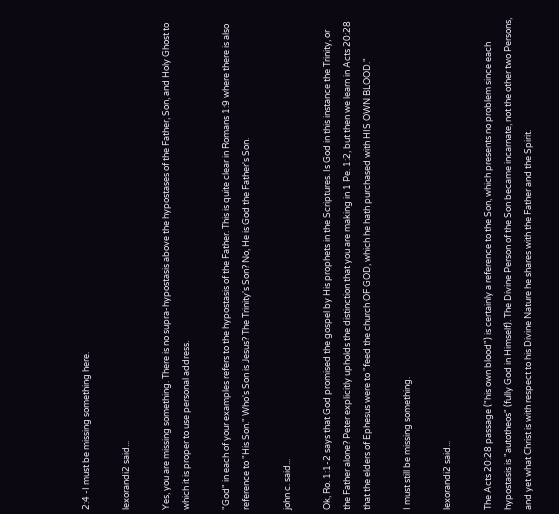2:4 -I must be missing something here.

lexorandi2 said...

Yes, you are missing something. There is no supra-hypostasis above the hypostases of the Father, Son, and Holy Ghost to which it is proper to use personal address.

"God" in each of your examples refers to the hypostasis of the Father. This is quite clear in Romans 1:9 where there is also reference to "His Son." Who's Son is Jesus? The Trinity's Son? No, He is God the Father's Son.

john c. said...

Ok, Ro. 1:1-2 says that God promised the gospel by His prophets in the Scriptures. Is God in this instance the Trinity, or the Father alone? Peter explicitly upholds the distinction that you are making in 1 Pe. 1:2, but then we learn in Acts 20:28 that the elders of Ephesus were to "feed the church OF GOD, which he hath purchased with HIS OWN BLOOD."

I must still be missing something.

lexorandi2 said...

The Acts 20:28 passage ("his own blood") is certainly a reference to the Son, which presents no problem since each hypostasis is "autotheos" (fully God in Himself). The Divine Person of the Son became incarnate, not the other two Persons, and yet what Christ is with respect to his Divine Nature he shares with the Father and the Spirit.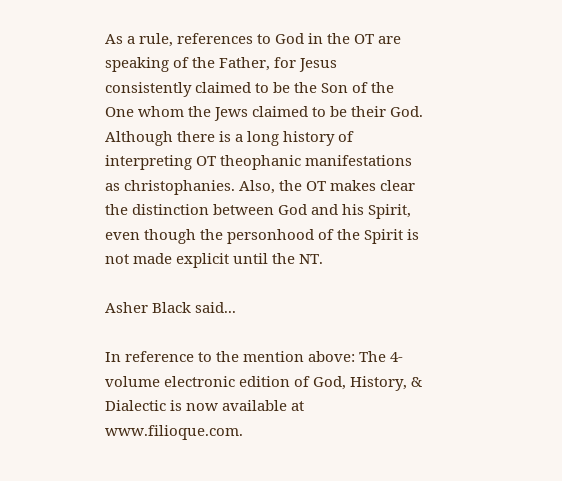As a rule, references to God in the OT are speaking of the Father, for Jesus consistently claimed to be the Son of the One whom the Jews claimed to be their God. Although there is a long history of interpreting OT theophanic manifestations as christophanies. Also, the OT makes clear the distinction between God and his Spirit, even though the personhood of the Spirit is not made explicit until the NT.

Asher Black said...

In reference to the mention above: The 4-volume electronic edition of God, History, & Dialectic is now available at www.filioque.com.